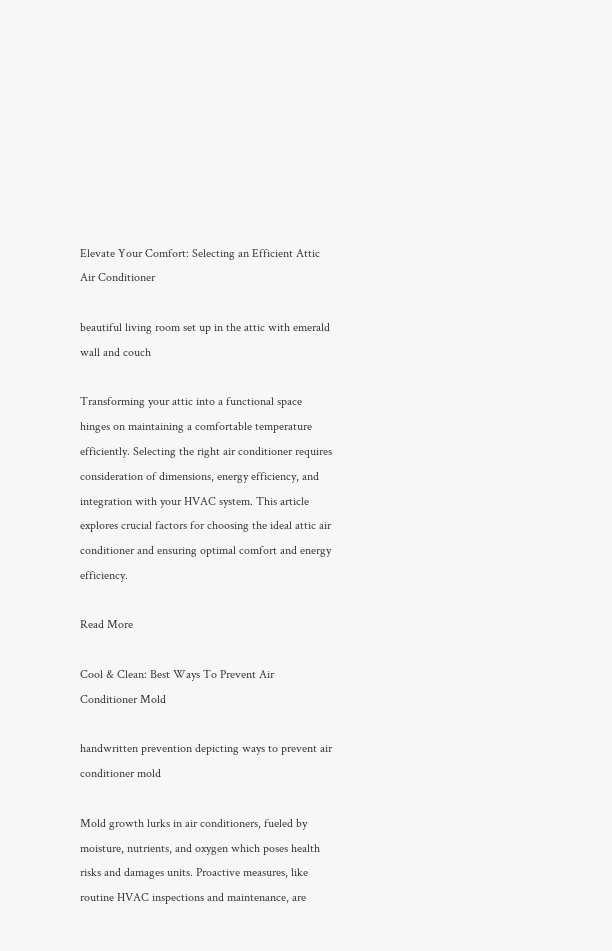Elevate Your Comfort: Selecting an Efficient Attic Air Conditioner

beautiful living room set up in the attic with emerald wall and couch

Transforming your attic into a functional space hinges on maintaining a comfortable temperature efficiently. Selecting the right air conditioner requires consideration of dimensions, energy efficiency, and integration with your HVAC system. This article explores crucial factors for choosing the ideal attic air conditioner and ensuring optimal comfort and energy efficiency.

Read More

Cool & Clean: Best Ways To Prevent Air Conditioner Mold

handwritten prevention depicting ways to prevent air conditioner mold

Mold growth lurks in air conditioners, fueled by moisture, nutrients, and oxygen which poses health risks and damages units. Proactive measures, like routine HVAC inspections and maintenance, are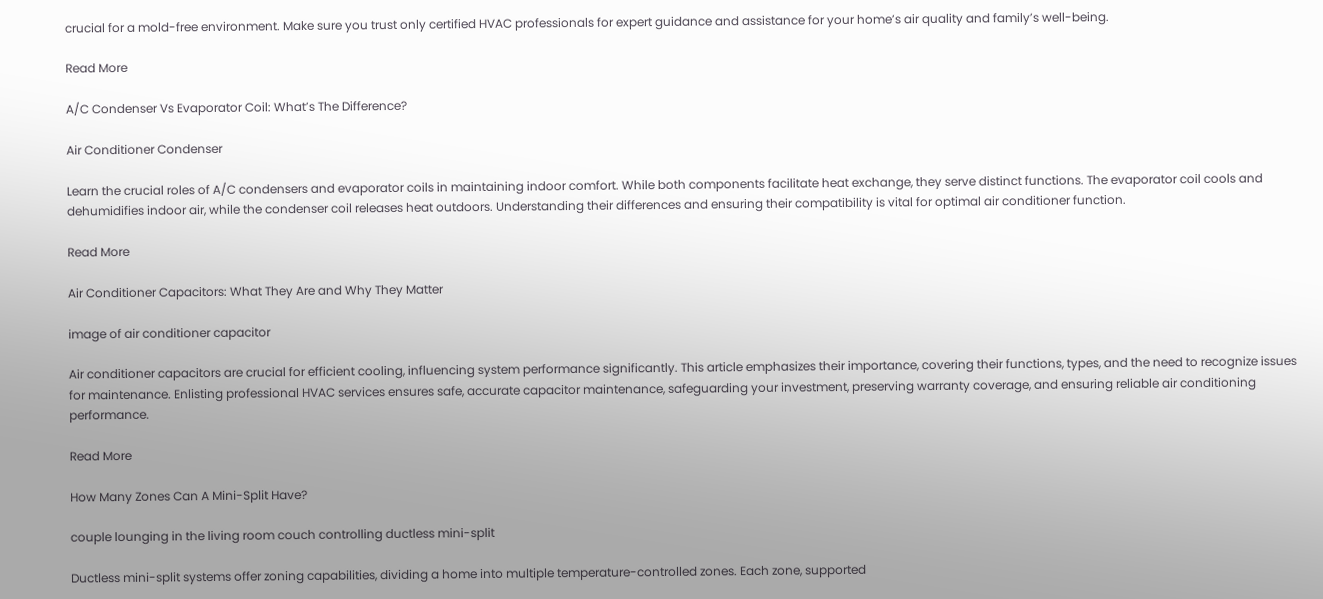crucial for a mold-free environment. Make sure you trust only certified HVAC professionals for expert guidance and assistance for your home’s air quality and family’s well-being.

Read More

A/C Condenser Vs Evaporator Coil: What’s The Difference?

Air Conditioner Condenser

Learn the crucial roles of A/C condensers and evaporator coils in maintaining indoor comfort. While both components facilitate heat exchange, they serve distinct functions. The evaporator coil cools and dehumidifies indoor air, while the condenser coil releases heat outdoors. Understanding their differences and ensuring their compatibility is vital for optimal air conditioner function.

Read More

Air Conditioner Capacitors: What They Are and Why They Matter

image of air conditioner capacitor

Air conditioner capacitors are crucial for efficient cooling, influencing system performance significantly. This article emphasizes their importance, covering their functions, types, and the need to recognize issues for maintenance. Enlisting professional HVAC services ensures safe, accurate capacitor maintenance, safeguarding your investment, preserving warranty coverage, and ensuring reliable air conditioning performance.

Read More

How Many Zones Can A Mini-Split Have?

couple lounging in the living room couch controlling ductless mini-split

Ductless mini-split systems offer zoning capabilities, dividing a home into multiple temperature-controlled zones. Each zone, supported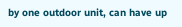by one outdoor unit, can have up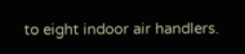to eight indoor air handlers.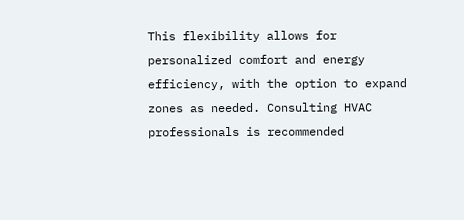This flexibility allows for personalized comfort and energy efficiency, with the option to expand zones as needed. Consulting HVAC professionals is recommended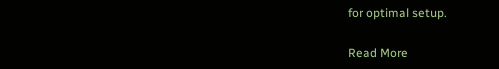for optimal setup.

Read More